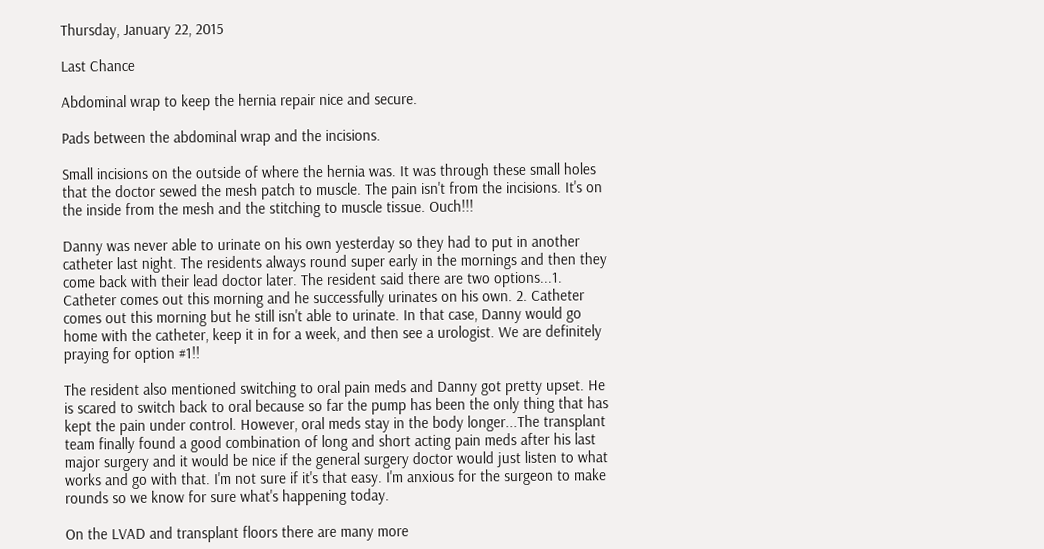Thursday, January 22, 2015

Last Chance

Abdominal wrap to keep the hernia repair nice and secure.

Pads between the abdominal wrap and the incisions.

Small incisions on the outside of where the hernia was. It was through these small holes that the doctor sewed the mesh patch to muscle. The pain isn't from the incisions. It's on the inside from the mesh and the stitching to muscle tissue. Ouch!!!

Danny was never able to urinate on his own yesterday so they had to put in another catheter last night. The residents always round super early in the mornings and then they come back with their lead doctor later. The resident said there are two options...1. Catheter comes out this morning and he successfully urinates on his own. 2. Catheter comes out this morning but he still isn't able to urinate. In that case, Danny would go home with the catheter, keep it in for a week, and then see a urologist. We are definitely praying for option #1!!

The resident also mentioned switching to oral pain meds and Danny got pretty upset. He is scared to switch back to oral because so far the pump has been the only thing that has kept the pain under control. However, oral meds stay in the body longer...The transplant team finally found a good combination of long and short acting pain meds after his last major surgery and it would be nice if the general surgery doctor would just listen to what works and go with that. I'm not sure if it's that easy. I'm anxious for the surgeon to make rounds so we know for sure what's happening today.

On the LVAD and transplant floors there are many more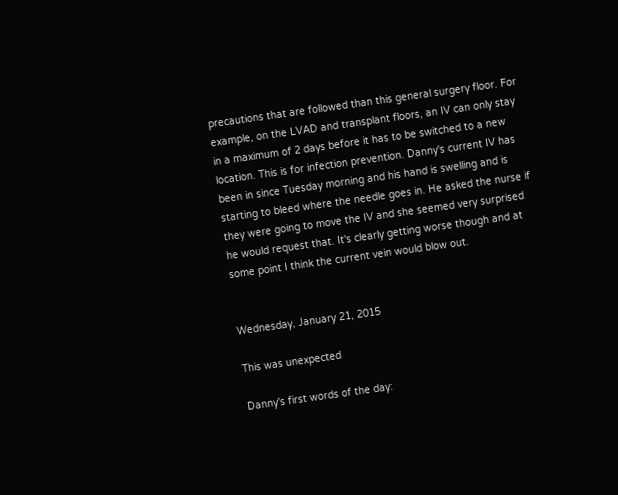precautions that are followed than this general surgery floor. For example, on the LVAD and transplant floors, an IV can only stay in a maximum of 2 days before it has to be switched to a new location. This is for infection prevention. Danny's current IV has been in since Tuesday morning and his hand is swelling and is starting to bleed where the needle goes in. He asked the nurse if they were going to move the IV and she seemed very surprised he would request that. It's clearly getting worse though and at some point I think the current vein would blow out.


Wednesday, January 21, 2015

This was unexpected

Danny's first words of the day: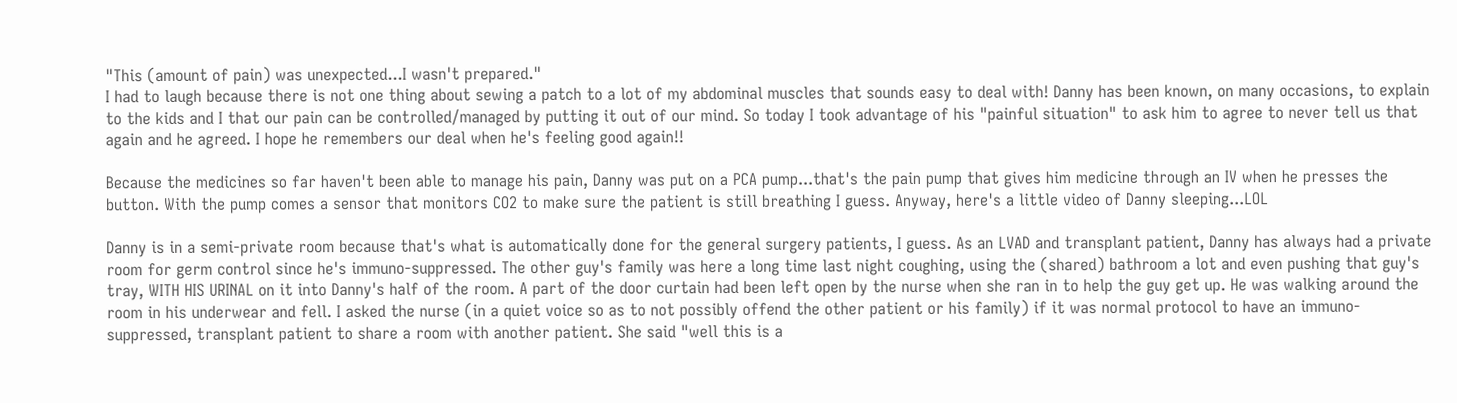"This (amount of pain) was unexpected...I wasn't prepared."
I had to laugh because there is not one thing about sewing a patch to a lot of my abdominal muscles that sounds easy to deal with! Danny has been known, on many occasions, to explain to the kids and I that our pain can be controlled/managed by putting it out of our mind. So today I took advantage of his "painful situation" to ask him to agree to never tell us that again and he agreed. I hope he remembers our deal when he's feeling good again!!

Because the medicines so far haven't been able to manage his pain, Danny was put on a PCA pump...that's the pain pump that gives him medicine through an IV when he presses the button. With the pump comes a sensor that monitors CO2 to make sure the patient is still breathing I guess. Anyway, here's a little video of Danny sleeping...LOL

Danny is in a semi-private room because that's what is automatically done for the general surgery patients, I guess. As an LVAD and transplant patient, Danny has always had a private room for germ control since he's immuno-suppressed. The other guy's family was here a long time last night coughing, using the (shared) bathroom a lot and even pushing that guy's tray, WITH HIS URINAL on it into Danny's half of the room. A part of the door curtain had been left open by the nurse when she ran in to help the guy get up. He was walking around the room in his underwear and fell. I asked the nurse (in a quiet voice so as to not possibly offend the other patient or his family) if it was normal protocol to have an immuno-suppressed, transplant patient to share a room with another patient. She said "well this is a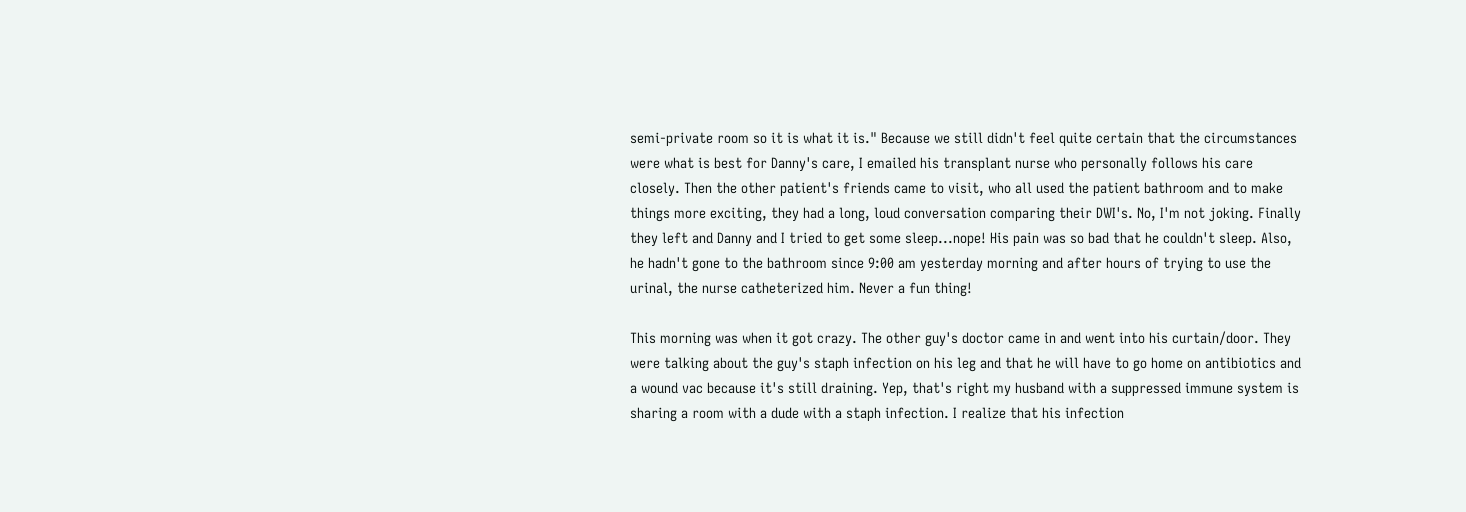semi-private room so it is what it is." Because we still didn't feel quite certain that the circumstances were what is best for Danny's care, I emailed his transplant nurse who personally follows his care closely. Then the other patient's friends came to visit, who all used the patient bathroom and to make things more exciting, they had a long, loud conversation comparing their DWI's. No, I'm not joking. Finally they left and Danny and I tried to get some sleep...nope! His pain was so bad that he couldn't sleep. Also, he hadn't gone to the bathroom since 9:00 am yesterday morning and after hours of trying to use the urinal, the nurse catheterized him. Never a fun thing!

This morning was when it got crazy. The other guy's doctor came in and went into his curtain/door. They were talking about the guy's staph infection on his leg and that he will have to go home on antibiotics and a wound vac because it's still draining. Yep, that's right my husband with a suppressed immune system is sharing a room with a dude with a staph infection. I realize that his infection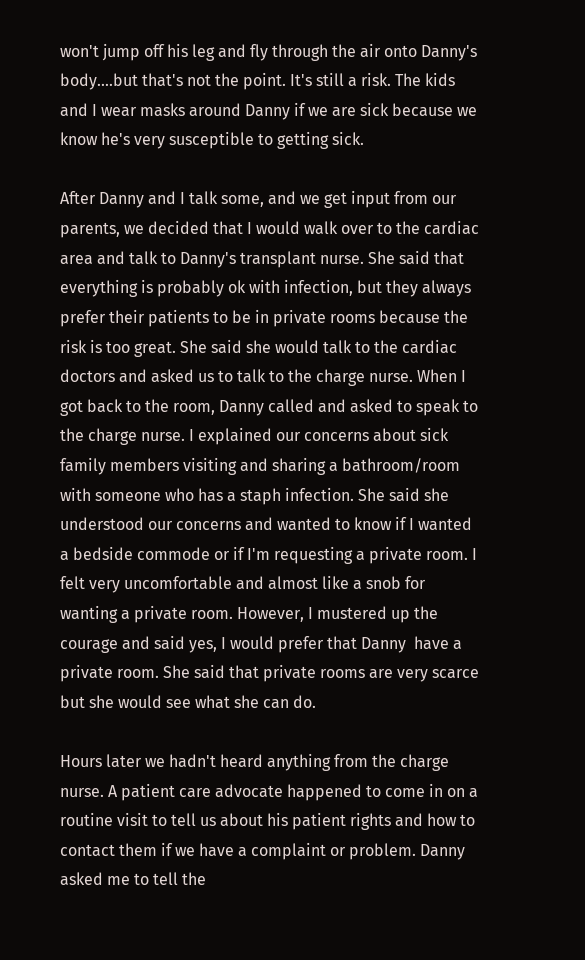won't jump off his leg and fly through the air onto Danny's body....but that's not the point. It's still a risk. The kids and I wear masks around Danny if we are sick because we know he's very susceptible to getting sick.

After Danny and I talk some, and we get input from our parents, we decided that I would walk over to the cardiac area and talk to Danny's transplant nurse. She said that everything is probably ok with infection, but they always prefer their patients to be in private rooms because the risk is too great. She said she would talk to the cardiac doctors and asked us to talk to the charge nurse. When I got back to the room, Danny called and asked to speak to the charge nurse. I explained our concerns about sick family members visiting and sharing a bathroom/room with someone who has a staph infection. She said she understood our concerns and wanted to know if I wanted a bedside commode or if I'm requesting a private room. I felt very uncomfortable and almost like a snob for wanting a private room. However, I mustered up the courage and said yes, I would prefer that Danny  have a private room. She said that private rooms are very scarce but she would see what she can do.

Hours later we hadn't heard anything from the charge nurse. A patient care advocate happened to come in on a routine visit to tell us about his patient rights and how to contact them if we have a complaint or problem. Danny asked me to tell the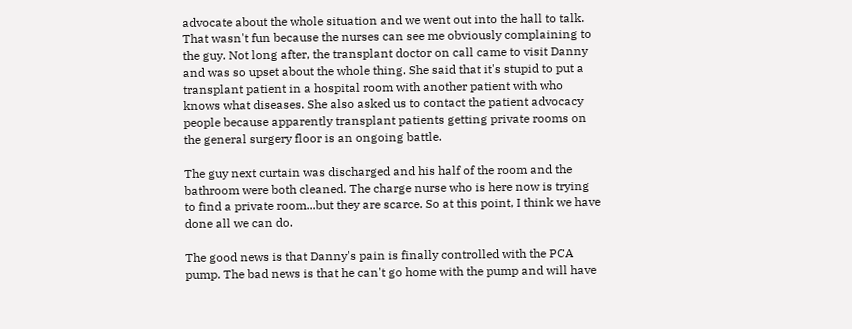advocate about the whole situation and we went out into the hall to talk. That wasn't fun because the nurses can see me obviously complaining to the guy. Not long after, the transplant doctor on call came to visit Danny and was so upset about the whole thing. She said that it's stupid to put a transplant patient in a hospital room with another patient with who knows what diseases. She also asked us to contact the patient advocacy people because apparently transplant patients getting private rooms on the general surgery floor is an ongoing battle.

The guy next curtain was discharged and his half of the room and the bathroom were both cleaned. The charge nurse who is here now is trying to find a private room...but they are scarce. So at this point, I think we have done all we can do.

The good news is that Danny's pain is finally controlled with the PCA pump. The bad news is that he can't go home with the pump and will have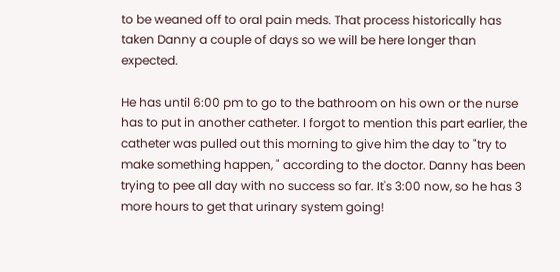to be weaned off to oral pain meds. That process historically has taken Danny a couple of days so we will be here longer than expected.

He has until 6:00 pm to go to the bathroom on his own or the nurse has to put in another catheter. I forgot to mention this part earlier, the catheter was pulled out this morning to give him the day to "try to make something happen, " according to the doctor. Danny has been trying to pee all day with no success so far. It's 3:00 now, so he has 3 more hours to get that urinary system going!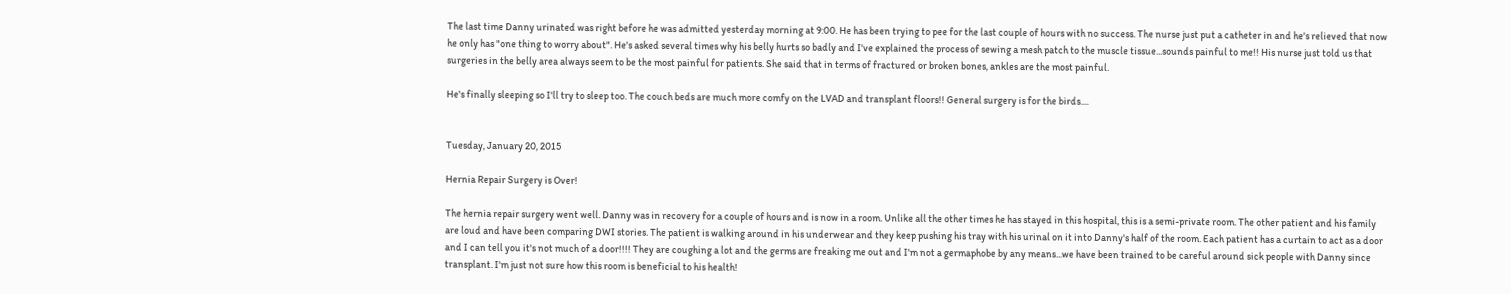The last time Danny urinated was right before he was admitted yesterday morning at 9:00. He has been trying to pee for the last couple of hours with no success. The nurse just put a catheter in and he's relieved that now he only has "one thing to worry about". He's asked several times why his belly hurts so badly and I've explained the process of sewing a mesh patch to the muscle tissue...sounds painful to me!! His nurse just told us that surgeries in the belly area always seem to be the most painful for patients. She said that in terms of fractured or broken bones, ankles are the most painful.

He's finally sleeping so I'll try to sleep too. The couch beds are much more comfy on the LVAD and transplant floors!! General surgery is for the birds....


Tuesday, January 20, 2015

Hernia Repair Surgery is Over!

The hernia repair surgery went well. Danny was in recovery for a couple of hours and is now in a room. Unlike all the other times he has stayed in this hospital, this is a semi-private room. The other patient and his family are loud and have been comparing DWI stories. The patient is walking around in his underwear and they keep pushing his tray with his urinal on it into Danny's half of the room. Each patient has a curtain to act as a door and I can tell you it's not much of a door!!!! They are coughing a lot and the germs are freaking me out and I'm not a germaphobe by any means...we have been trained to be careful around sick people with Danny since transplant. I'm just not sure how this room is beneficial to his health!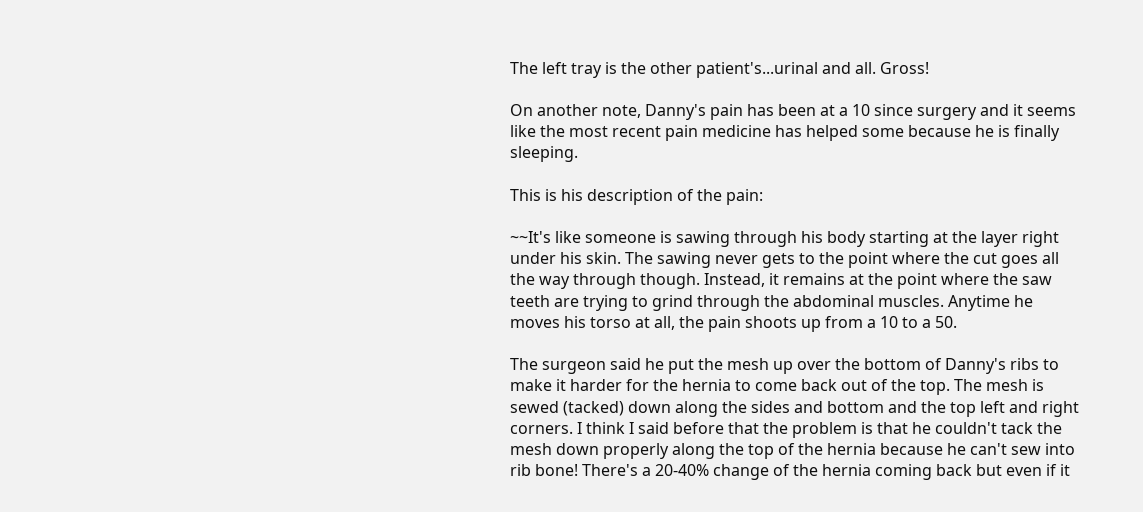The left tray is the other patient's...urinal and all. Gross!

On another note, Danny's pain has been at a 10 since surgery and it seems like the most recent pain medicine has helped some because he is finally sleeping.

This is his description of the pain:

~~It's like someone is sawing through his body starting at the layer right under his skin. The sawing never gets to the point where the cut goes all the way through though. Instead, it remains at the point where the saw teeth are trying to grind through the abdominal muscles. Anytime he moves his torso at all, the pain shoots up from a 10 to a 50.

The surgeon said he put the mesh up over the bottom of Danny's ribs to make it harder for the hernia to come back out of the top. The mesh is sewed (tacked) down along the sides and bottom and the top left and right corners. I think I said before that the problem is that he couldn't tack the mesh down properly along the top of the hernia because he can't sew into rib bone! There's a 20-40% change of the hernia coming back but even if it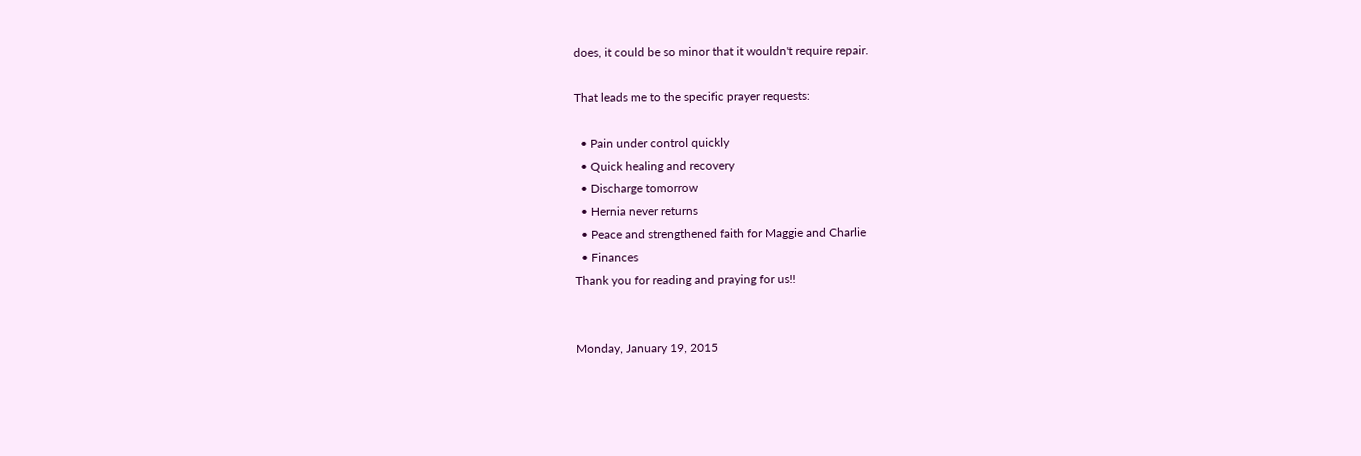does, it could be so minor that it wouldn't require repair.

That leads me to the specific prayer requests:

  • Pain under control quickly
  • Quick healing and recovery
  • Discharge tomorrow
  • Hernia never returns
  • Peace and strengthened faith for Maggie and Charlie
  • Finances
Thank you for reading and praying for us!!


Monday, January 19, 2015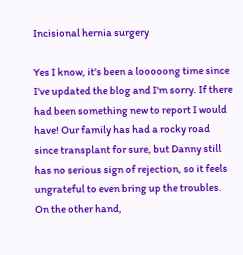Incisional hernia surgery

Yes I know, it's been a looooong time since I've updated the blog and I'm sorry. If there had been something new to report I would have! Our family has had a rocky road since transplant for sure, but Danny still has no serious sign of rejection, so it feels ungrateful to even bring up the troubles. On the other hand,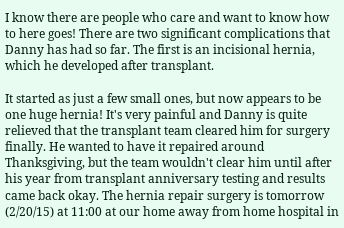I know there are people who care and want to know how to here goes! There are two significant complications that Danny has had so far. The first is an incisional hernia, which he developed after transplant.

It started as just a few small ones, but now appears to be one huge hernia! It's very painful and Danny is quite relieved that the transplant team cleared him for surgery finally. He wanted to have it repaired around Thanksgiving, but the team wouldn't clear him until after his year from transplant anniversary testing and results came back okay. The hernia repair surgery is tomorrow (2/20/15) at 11:00 at our home away from home hospital in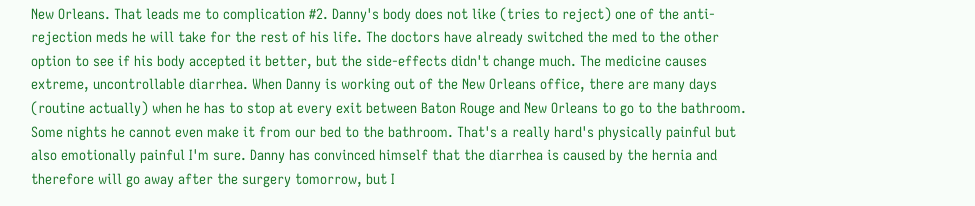New Orleans. That leads me to complication #2. Danny's body does not like (tries to reject) one of the anti-rejection meds he will take for the rest of his life. The doctors have already switched the med to the other option to see if his body accepted it better, but the side-effects didn't change much. The medicine causes extreme, uncontrollable diarrhea. When Danny is working out of the New Orleans office, there are many days (routine actually) when he has to stop at every exit between Baton Rouge and New Orleans to go to the bathroom. Some nights he cannot even make it from our bed to the bathroom. That's a really hard's physically painful but also emotionally painful I'm sure. Danny has convinced himself that the diarrhea is caused by the hernia and therefore will go away after the surgery tomorrow, but I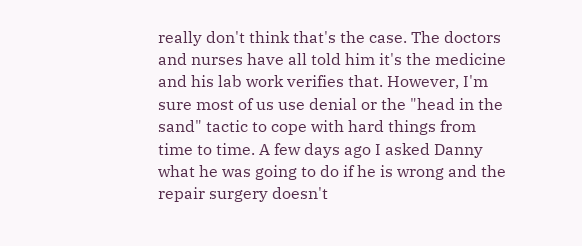really don't think that's the case. The doctors and nurses have all told him it's the medicine and his lab work verifies that. However, I'm sure most of us use denial or the "head in the sand" tactic to cope with hard things from time to time. A few days ago I asked Danny what he was going to do if he is wrong and the repair surgery doesn't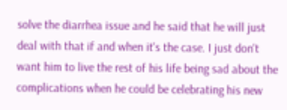solve the diarrhea issue and he said that he will just deal with that if and when it's the case. I just don't want him to live the rest of his life being sad about the complications when he could be celebrating his new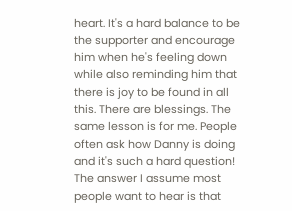heart. It's a hard balance to be the supporter and encourage him when he's feeling down while also reminding him that there is joy to be found in all this. There are blessings. The same lesson is for me. People often ask how Danny is doing and it's such a hard question! The answer I assume most people want to hear is that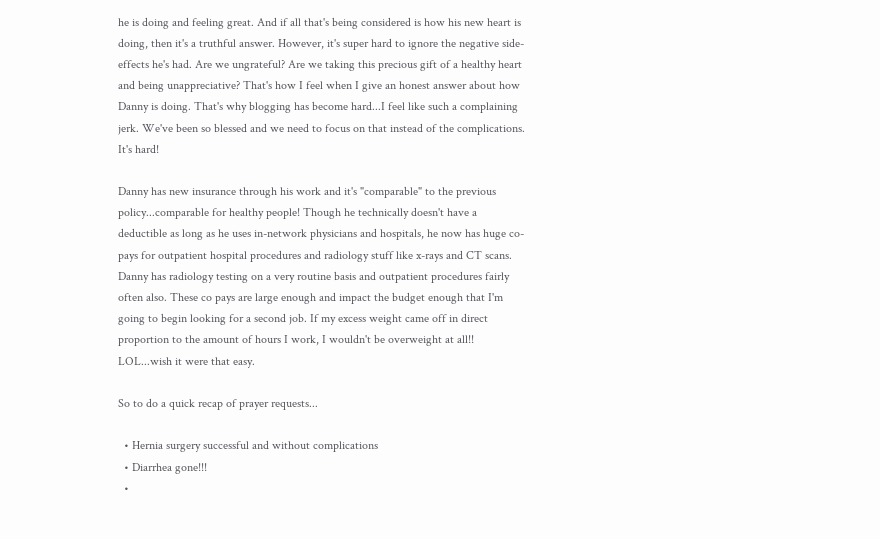he is doing and feeling great. And if all that's being considered is how his new heart is doing, then it's a truthful answer. However, it's super hard to ignore the negative side-effects he's had. Are we ungrateful? Are we taking this precious gift of a healthy heart and being unappreciative? That's how I feel when I give an honest answer about how Danny is doing. That's why blogging has become hard...I feel like such a complaining jerk. We've been so blessed and we need to focus on that instead of the complications. It's hard!

Danny has new insurance through his work and it's "comparable" to the previous policy...comparable for healthy people! Though he technically doesn't have a deductible as long as he uses in-network physicians and hospitals, he now has huge co-pays for outpatient hospital procedures and radiology stuff like x-rays and CT scans. Danny has radiology testing on a very routine basis and outpatient procedures fairly often also. These co pays are large enough and impact the budget enough that I'm going to begin looking for a second job. If my excess weight came off in direct proportion to the amount of hours I work, I wouldn't be overweight at all!! LOL...wish it were that easy.

So to do a quick recap of prayer requests...

  • Hernia surgery successful and without complications
  • Diarrhea gone!!!
  •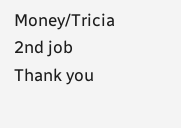Money/Tricia 2nd job
Thank you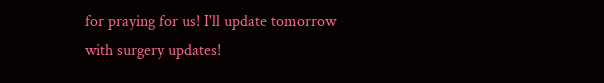for praying for us! I'll update tomorrow with surgery updates!